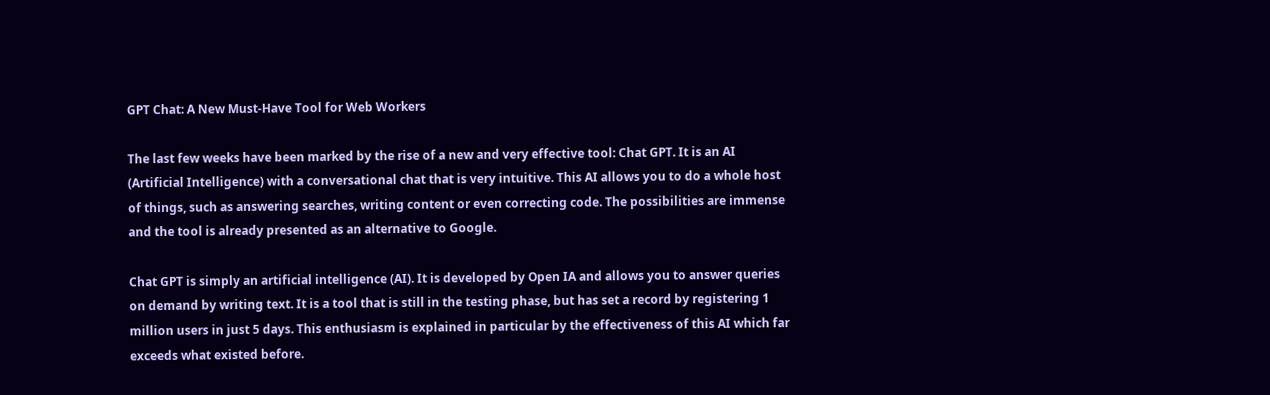GPT Chat: A New Must-Have Tool for Web Workers

The last few weeks have been marked by the rise of a new and very effective tool: Chat GPT. It is an AI (Artificial Intelligence) with a conversational chat that is very intuitive. This AI allows you to do a whole host of things, such as answering searches, writing content or even correcting code. The possibilities are immense and the tool is already presented as an alternative to Google.

Chat GPT is simply an artificial intelligence (AI). It is developed by Open IA and allows you to answer queries on demand by writing text. It is a tool that is still in the testing phase, but has set a record by registering 1 million users in just 5 days. This enthusiasm is explained in particular by the effectiveness of this AI which far exceeds what existed before.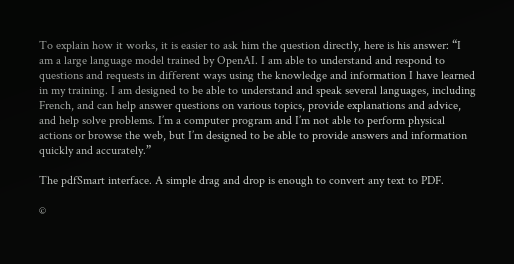To explain how it works, it is easier to ask him the question directly, here is his answer: “I am a large language model trained by OpenAI. I am able to understand and respond to questions and requests in different ways using the knowledge and information I have learned in my training. I am designed to be able to understand and speak several languages, including French, and can help answer questions on various topics, provide explanations and advice, and help solve problems. I’m a computer program and I’m not able to perform physical actions or browse the web, but I’m designed to be able to provide answers and information quickly and accurately.”

The pdfSmart interface. A simple drag and drop is enough to convert any text to PDF.

©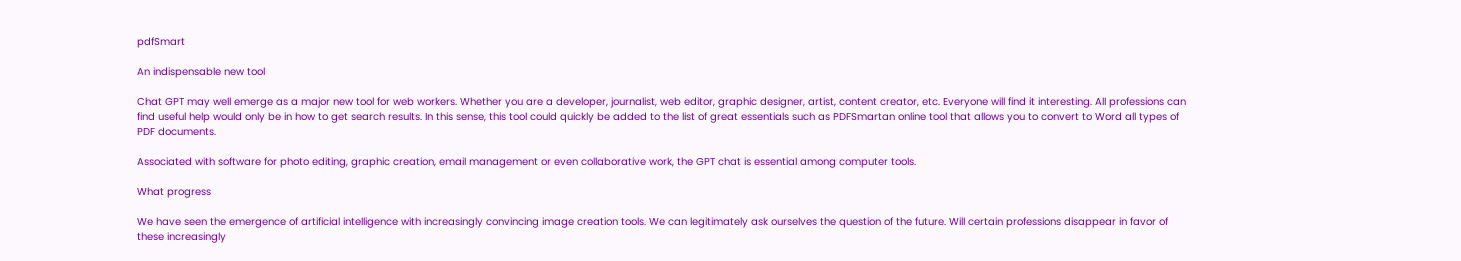pdfSmart

An indispensable new tool

Chat GPT may well emerge as a major new tool for web workers. Whether you are a developer, journalist, web editor, graphic designer, artist, content creator, etc. Everyone will find it interesting. All professions can find useful help would only be in how to get search results. In this sense, this tool could quickly be added to the list of great essentials such as PDFSmartan online tool that allows you to convert to Word all types of PDF documents.

Associated with software for photo editing, graphic creation, email management or even collaborative work, the GPT chat is essential among computer tools.

What progress

We have seen the emergence of artificial intelligence with increasingly convincing image creation tools. We can legitimately ask ourselves the question of the future. Will certain professions disappear in favor of these increasingly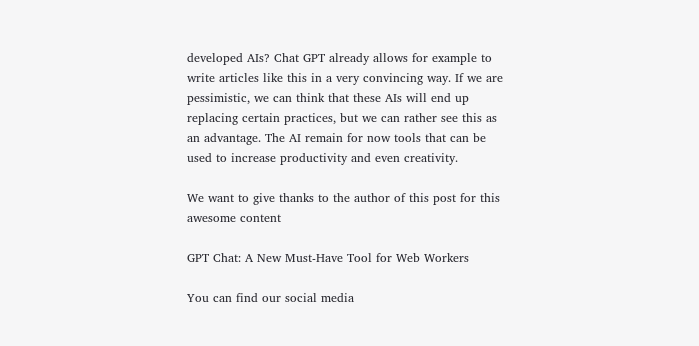developed AIs? Chat GPT already allows for example to write articles like this in a very convincing way. If we are pessimistic, we can think that these AIs will end up replacing certain practices, but we can rather see this as an advantage. The AI remain for now tools that can be used to increase productivity and even creativity.

We want to give thanks to the author of this post for this awesome content

GPT Chat: A New Must-Have Tool for Web Workers

You can find our social media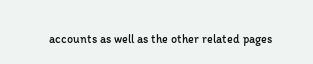accounts as well as the other related pages